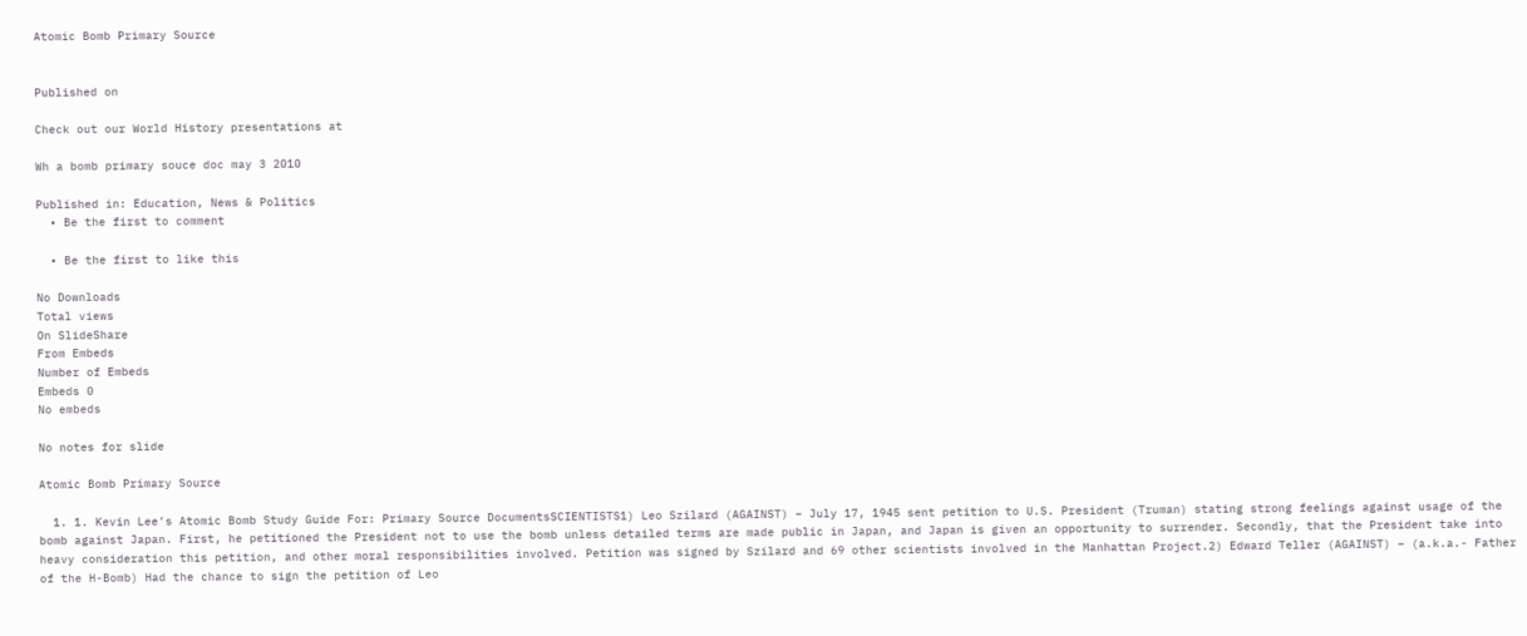Atomic Bomb Primary Source


Published on

Check out our World History presentations at

Wh a bomb primary souce doc may 3 2010

Published in: Education, News & Politics
  • Be the first to comment

  • Be the first to like this

No Downloads
Total views
On SlideShare
From Embeds
Number of Embeds
Embeds 0
No embeds

No notes for slide

Atomic Bomb Primary Source

  1. 1. Kevin Lee’s Atomic Bomb Study Guide For: Primary Source DocumentsSCIENTISTS1) Leo Szilard (AGAINST) – July 17, 1945 sent petition to U.S. President (Truman) stating strong feelings against usage of the bomb against Japan. First, he petitioned the President not to use the bomb unless detailed terms are made public in Japan, and Japan is given an opportunity to surrender. Secondly, that the President take into heavy consideration this petition, and other moral responsibilities involved. Petition was signed by Szilard and 69 other scientists involved in the Manhattan Project.2) Edward Teller (AGAINST) – (a.k.a.- Father of the H-Bomb) Had the chance to sign the petition of Leo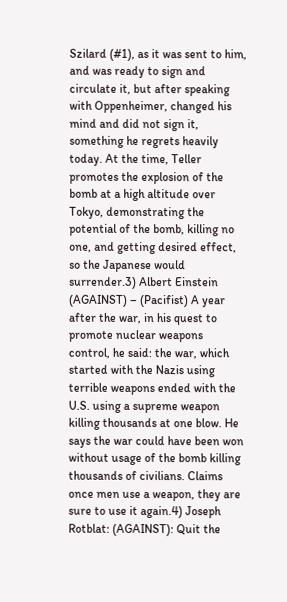Szilard (#1), as it was sent to him, and was ready to sign and circulate it, but after speaking with Oppenheimer, changed his mind and did not sign it, something he regrets heavily today. At the time, Teller promotes the explosion of the bomb at a high altitude over Tokyo, demonstrating the potential of the bomb, killing no one, and getting desired effect, so the Japanese would surrender.3) Albert Einstein (AGAINST) – (Pacifist) A year after the war, in his quest to promote nuclear weapons control, he said: the war, which started with the Nazis using terrible weapons ended with the U.S. using a supreme weapon killing thousands at one blow. He says the war could have been won without usage of the bomb killing thousands of civilians. Claims once men use a weapon, they are sure to use it again.4) Joseph Rotblat: (AGAINST): Quit the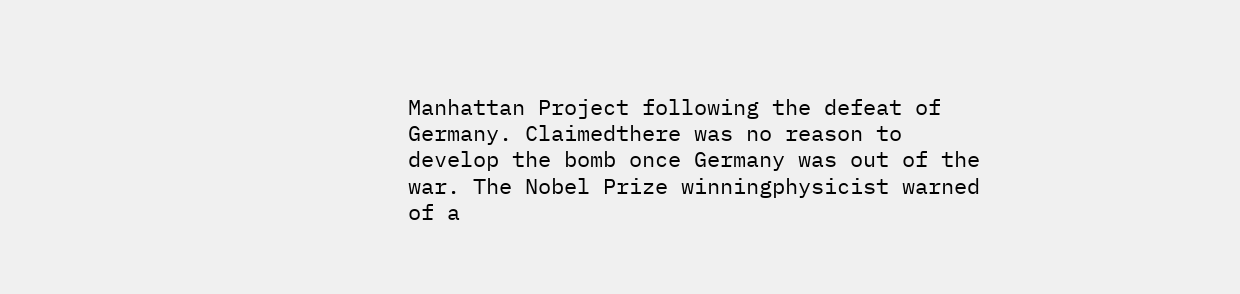Manhattan Project following the defeat of Germany. Claimedthere was no reason to develop the bomb once Germany was out of the war. The Nobel Prize winningphysicist warned of a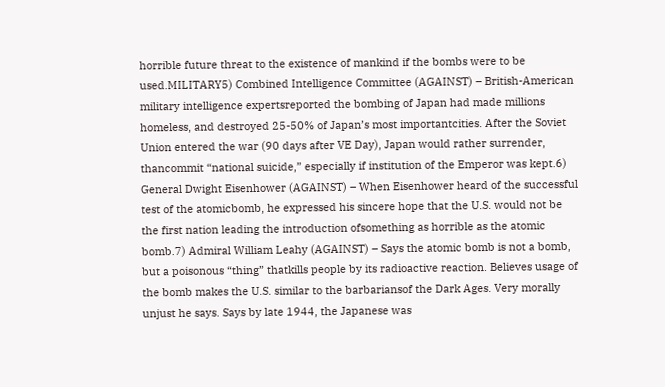horrible future threat to the existence of mankind if the bombs were to be used.MILITARY5) Combined Intelligence Committee (AGAINST) – British-American military intelligence expertsreported the bombing of Japan had made millions homeless, and destroyed 25-50% of Japan’s most importantcities. After the Soviet Union entered the war (90 days after VE Day), Japan would rather surrender, thancommit “national suicide,” especially if institution of the Emperor was kept.6) General Dwight Eisenhower (AGAINST) – When Eisenhower heard of the successful test of the atomicbomb, he expressed his sincere hope that the U.S. would not be the first nation leading the introduction ofsomething as horrible as the atomic bomb.7) Admiral William Leahy (AGAINST) – Says the atomic bomb is not a bomb, but a poisonous “thing” thatkills people by its radioactive reaction. Believes usage of the bomb makes the U.S. similar to the barbariansof the Dark Ages. Very morally unjust he says. Says by late 1944, the Japanese was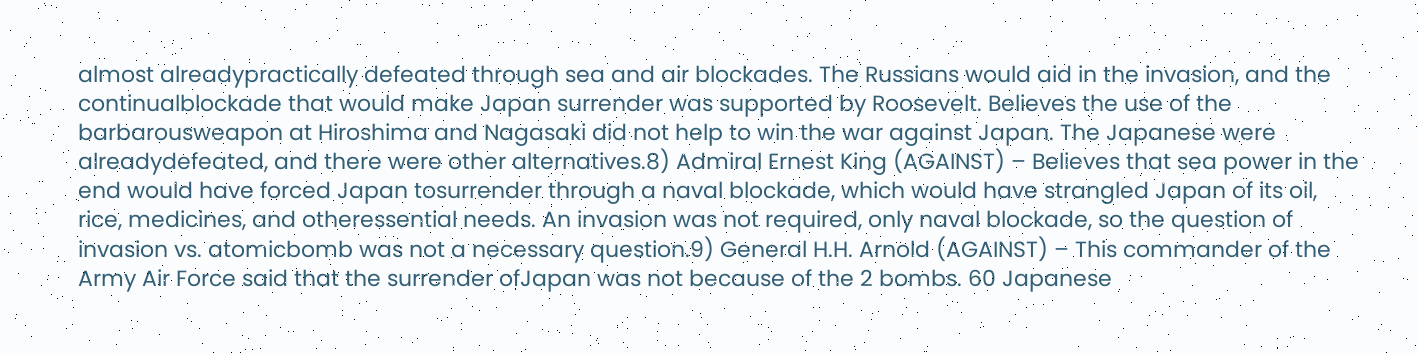almost alreadypractically defeated through sea and air blockades. The Russians would aid in the invasion, and the continualblockade that would make Japan surrender was supported by Roosevelt. Believes the use of the barbarousweapon at Hiroshima and Nagasaki did not help to win the war against Japan. The Japanese were alreadydefeated, and there were other alternatives.8) Admiral Ernest King (AGAINST) – Believes that sea power in the end would have forced Japan tosurrender through a naval blockade, which would have strangled Japan of its oil, rice, medicines, and otheressential needs. An invasion was not required, only naval blockade, so the question of invasion vs. atomicbomb was not a necessary question.9) General H.H. Arnold (AGAINST) – This commander of the Army Air Force said that the surrender ofJapan was not because of the 2 bombs. 60 Japanese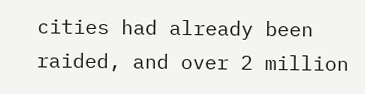cities had already been raided, and over 2 million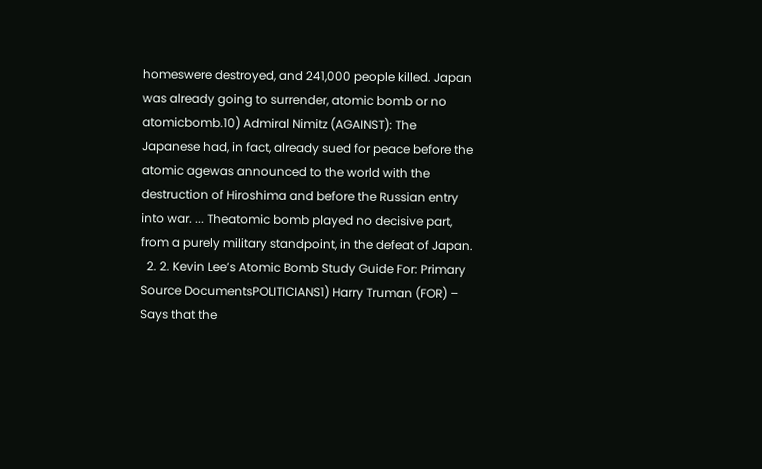homeswere destroyed, and 241,000 people killed. Japan was already going to surrender, atomic bomb or no atomicbomb.10) Admiral Nimitz (AGAINST): The Japanese had, in fact, already sued for peace before the atomic agewas announced to the world with the destruction of Hiroshima and before the Russian entry into war. ... Theatomic bomb played no decisive part, from a purely military standpoint, in the defeat of Japan.
  2. 2. Kevin Lee’s Atomic Bomb Study Guide For: Primary Source DocumentsPOLITICIANS1) Harry Truman (FOR) – Says that the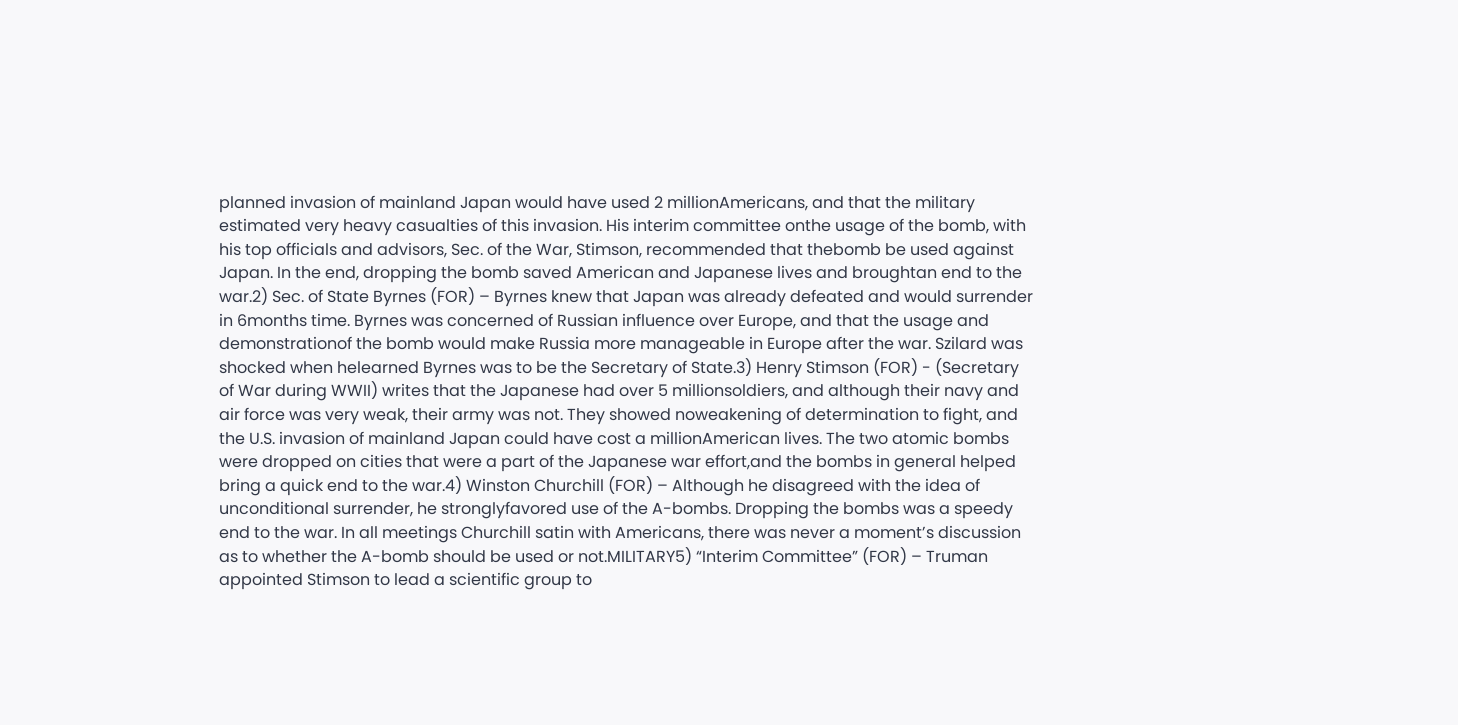planned invasion of mainland Japan would have used 2 millionAmericans, and that the military estimated very heavy casualties of this invasion. His interim committee onthe usage of the bomb, with his top officials and advisors, Sec. of the War, Stimson, recommended that thebomb be used against Japan. In the end, dropping the bomb saved American and Japanese lives and broughtan end to the war.2) Sec. of State Byrnes (FOR) – Byrnes knew that Japan was already defeated and would surrender in 6months time. Byrnes was concerned of Russian influence over Europe, and that the usage and demonstrationof the bomb would make Russia more manageable in Europe after the war. Szilard was shocked when helearned Byrnes was to be the Secretary of State.3) Henry Stimson (FOR) - (Secretary of War during WWII) writes that the Japanese had over 5 millionsoldiers, and although their navy and air force was very weak, their army was not. They showed noweakening of determination to fight, and the U.S. invasion of mainland Japan could have cost a millionAmerican lives. The two atomic bombs were dropped on cities that were a part of the Japanese war effort,and the bombs in general helped bring a quick end to the war.4) Winston Churchill (FOR) – Although he disagreed with the idea of unconditional surrender, he stronglyfavored use of the A-bombs. Dropping the bombs was a speedy end to the war. In all meetings Churchill satin with Americans, there was never a moment’s discussion as to whether the A-bomb should be used or not.MILITARY5) “Interim Committee” (FOR) – Truman appointed Stimson to lead a scientific group to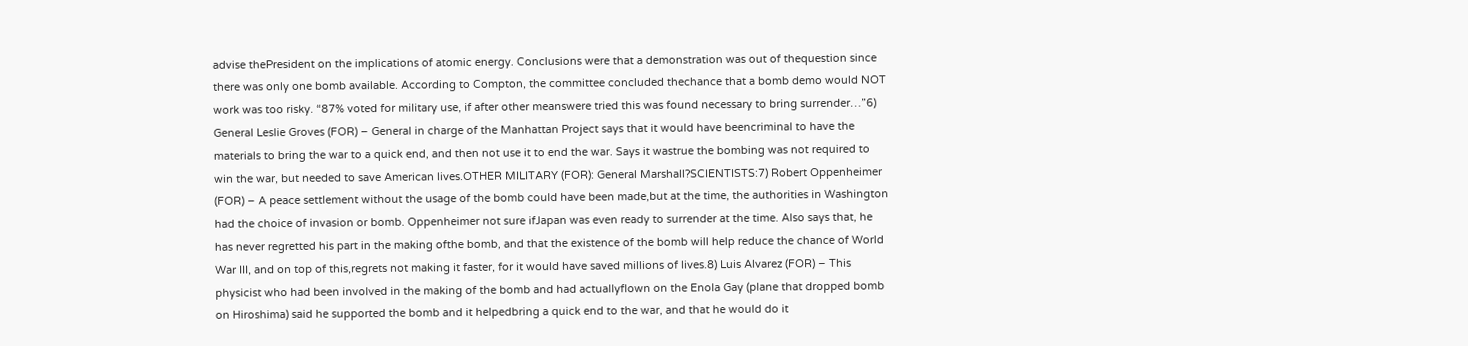advise thePresident on the implications of atomic energy. Conclusions were that a demonstration was out of thequestion since there was only one bomb available. According to Compton, the committee concluded thechance that a bomb demo would NOT work was too risky. “87% voted for military use, if after other meanswere tried this was found necessary to bring surrender…”6) General Leslie Groves (FOR) – General in charge of the Manhattan Project says that it would have beencriminal to have the materials to bring the war to a quick end, and then not use it to end the war. Says it wastrue the bombing was not required to win the war, but needed to save American lives.OTHER MILITARY (FOR): General Marshall?SCIENTISTS:7) Robert Oppenheimer (FOR) – A peace settlement without the usage of the bomb could have been made,but at the time, the authorities in Washington had the choice of invasion or bomb. Oppenheimer not sure ifJapan was even ready to surrender at the time. Also says that, he has never regretted his part in the making ofthe bomb, and that the existence of the bomb will help reduce the chance of World War III, and on top of this,regrets not making it faster, for it would have saved millions of lives.8) Luis Alvarez (FOR) – This physicist who had been involved in the making of the bomb and had actuallyflown on the Enola Gay (plane that dropped bomb on Hiroshima) said he supported the bomb and it helpedbring a quick end to the war, and that he would do it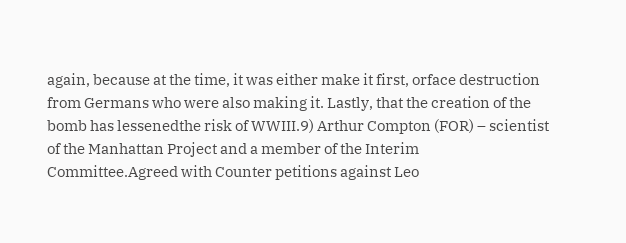again, because at the time, it was either make it first, orface destruction from Germans who were also making it. Lastly, that the creation of the bomb has lessenedthe risk of WWIII.9) Arthur Compton (FOR) – scientist of the Manhattan Project and a member of the Interim Committee.Agreed with Counter petitions against Leo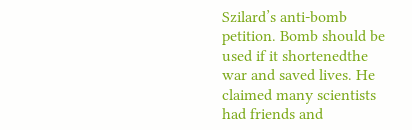Szilard’s anti-bomb petition. Bomb should be used if it shortenedthe war and saved lives. He claimed many scientists had friends and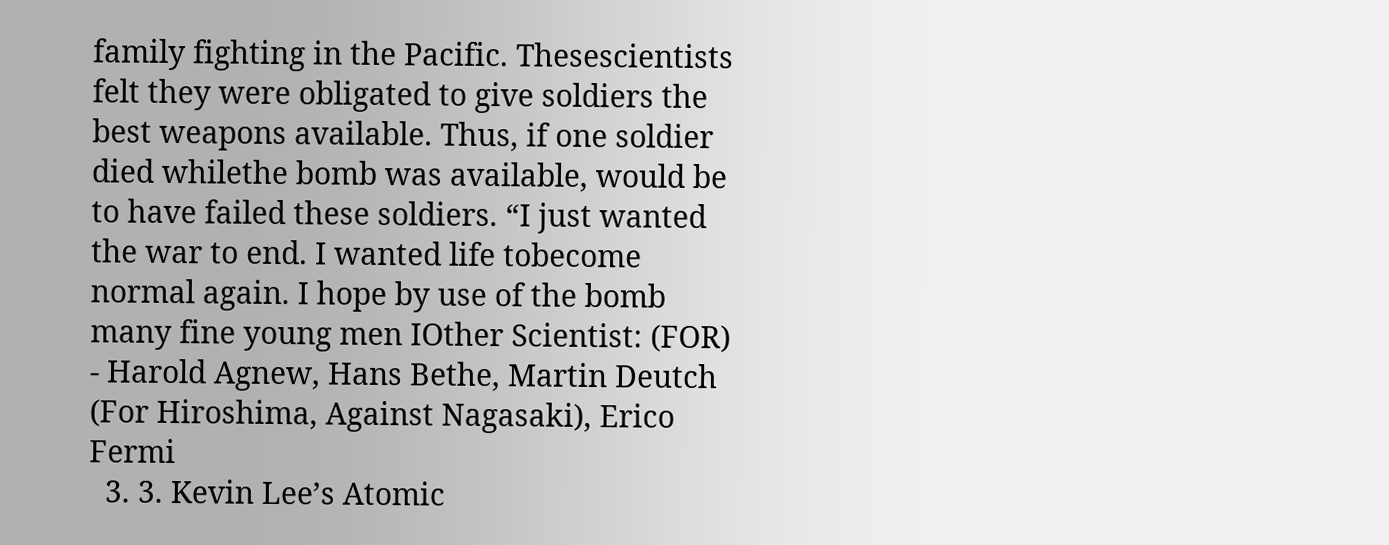family fighting in the Pacific. Thesescientists felt they were obligated to give soldiers the best weapons available. Thus, if one soldier died whilethe bomb was available, would be to have failed these soldiers. “I just wanted the war to end. I wanted life tobecome normal again. I hope by use of the bomb many fine young men IOther Scientist: (FOR) - Harold Agnew, Hans Bethe, Martin Deutch (For Hiroshima, Against Nagasaki), Erico Fermi
  3. 3. Kevin Lee’s Atomic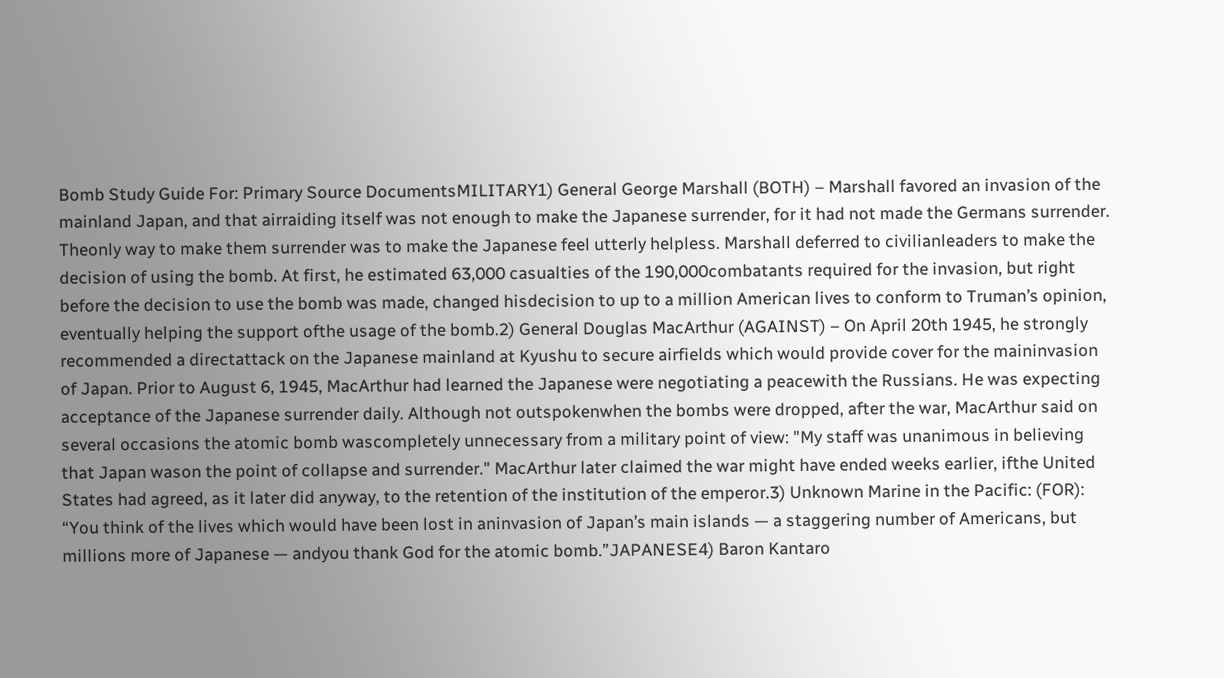Bomb Study Guide For: Primary Source DocumentsMILITARY1) General George Marshall (BOTH) – Marshall favored an invasion of the mainland Japan, and that airraiding itself was not enough to make the Japanese surrender, for it had not made the Germans surrender. Theonly way to make them surrender was to make the Japanese feel utterly helpless. Marshall deferred to civilianleaders to make the decision of using the bomb. At first, he estimated 63,000 casualties of the 190,000combatants required for the invasion, but right before the decision to use the bomb was made, changed hisdecision to up to a million American lives to conform to Truman’s opinion, eventually helping the support ofthe usage of the bomb.2) General Douglas MacArthur (AGAINST) – On April 20th 1945, he strongly recommended a directattack on the Japanese mainland at Kyushu to secure airfields which would provide cover for the maininvasion of Japan. Prior to August 6, 1945, MacArthur had learned the Japanese were negotiating a peacewith the Russians. He was expecting acceptance of the Japanese surrender daily. Although not outspokenwhen the bombs were dropped, after the war, MacArthur said on several occasions the atomic bomb wascompletely unnecessary from a military point of view: "My staff was unanimous in believing that Japan wason the point of collapse and surrender." MacArthur later claimed the war might have ended weeks earlier, ifthe United States had agreed, as it later did anyway, to the retention of the institution of the emperor.3) Unknown Marine in the Pacific: (FOR): “You think of the lives which would have been lost in aninvasion of Japan’s main islands — a staggering number of Americans, but millions more of Japanese — andyou thank God for the atomic bomb.”JAPANESE4) Baron Kantaro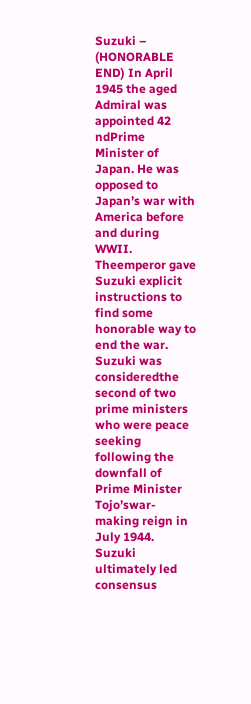Suzuki – (HONORABLE END) In April 1945 the aged Admiral was appointed 42 ndPrime Minister of Japan. He was opposed to Japan’s war with America before and during WWII. Theemperor gave Suzuki explicit instructions to find some honorable way to end the war. Suzuki was consideredthe second of two prime ministers who were peace seeking following the downfall of Prime Minister Tojo’swar- making reign in July 1944. Suzuki ultimately led consensus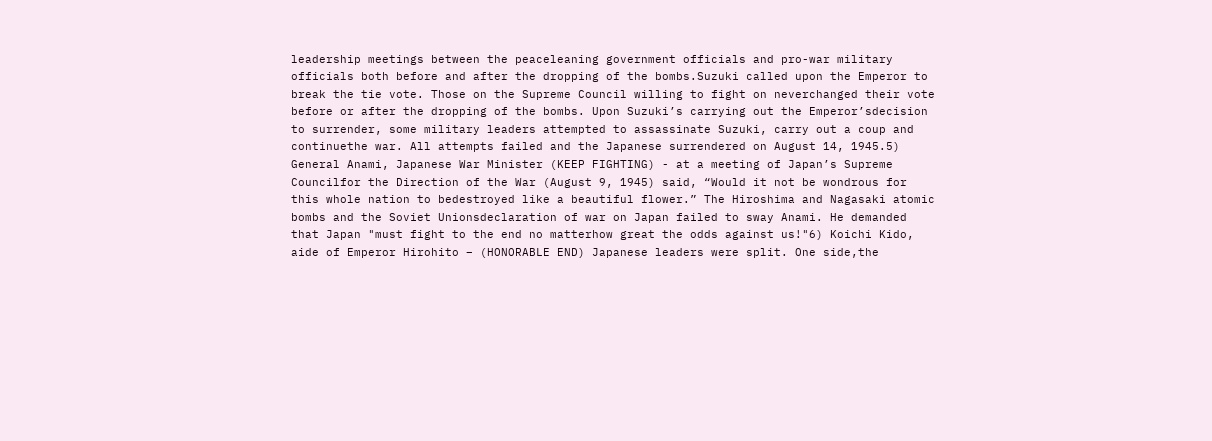leadership meetings between the peaceleaning government officials and pro-war military officials both before and after the dropping of the bombs.Suzuki called upon the Emperor to break the tie vote. Those on the Supreme Council willing to fight on neverchanged their vote before or after the dropping of the bombs. Upon Suzuki’s carrying out the Emperor’sdecision to surrender, some military leaders attempted to assassinate Suzuki, carry out a coup and continuethe war. All attempts failed and the Japanese surrendered on August 14, 1945.5) General Anami, Japanese War Minister (KEEP FIGHTING) - at a meeting of Japan’s Supreme Councilfor the Direction of the War (August 9, 1945) said, “Would it not be wondrous for this whole nation to bedestroyed like a beautiful flower.” The Hiroshima and Nagasaki atomic bombs and the Soviet Unionsdeclaration of war on Japan failed to sway Anami. He demanded that Japan "must fight to the end no matterhow great the odds against us!"6) Koichi Kido, aide of Emperor Hirohito – (HONORABLE END) Japanese leaders were split. One side,the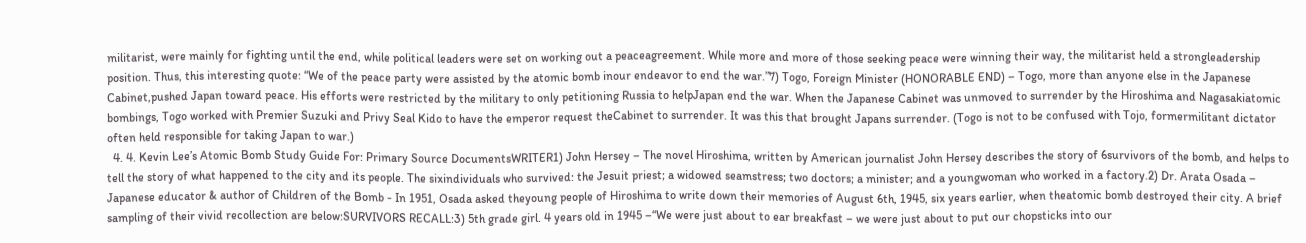militarist, were mainly for fighting until the end, while political leaders were set on working out a peaceagreement. While more and more of those seeking peace were winning their way, the militarist held a strongleadership position. Thus, this interesting quote: “We of the peace party were assisted by the atomic bomb inour endeavor to end the war.”7) Togo, Foreign Minister (HONORABLE END) – Togo, more than anyone else in the Japanese Cabinet,pushed Japan toward peace. His efforts were restricted by the military to only petitioning Russia to helpJapan end the war. When the Japanese Cabinet was unmoved to surrender by the Hiroshima and Nagasakiatomic bombings, Togo worked with Premier Suzuki and Privy Seal Kido to have the emperor request theCabinet to surrender. It was this that brought Japans surrender. (Togo is not to be confused with Tojo, formermilitant dictator often held responsible for taking Japan to war.)
  4. 4. Kevin Lee’s Atomic Bomb Study Guide For: Primary Source DocumentsWRITER1) John Hersey – The novel Hiroshima, written by American journalist John Hersey describes the story of 6survivors of the bomb, and helps to tell the story of what happened to the city and its people. The sixindividuals who survived: the Jesuit priest; a widowed seamstress; two doctors; a minister; and a youngwoman who worked in a factory.2) Dr. Arata Osada – Japanese educator & author of Children of the Bomb - In 1951, Osada asked theyoung people of Hiroshima to write down their memories of August 6th, 1945, six years earlier, when theatomic bomb destroyed their city. A brief sampling of their vivid recollection are below:SURVIVORS RECALL:3) 5th grade girl. 4 years old in 1945 –“We were just about to ear breakfast – we were just about to put our chopsticks into our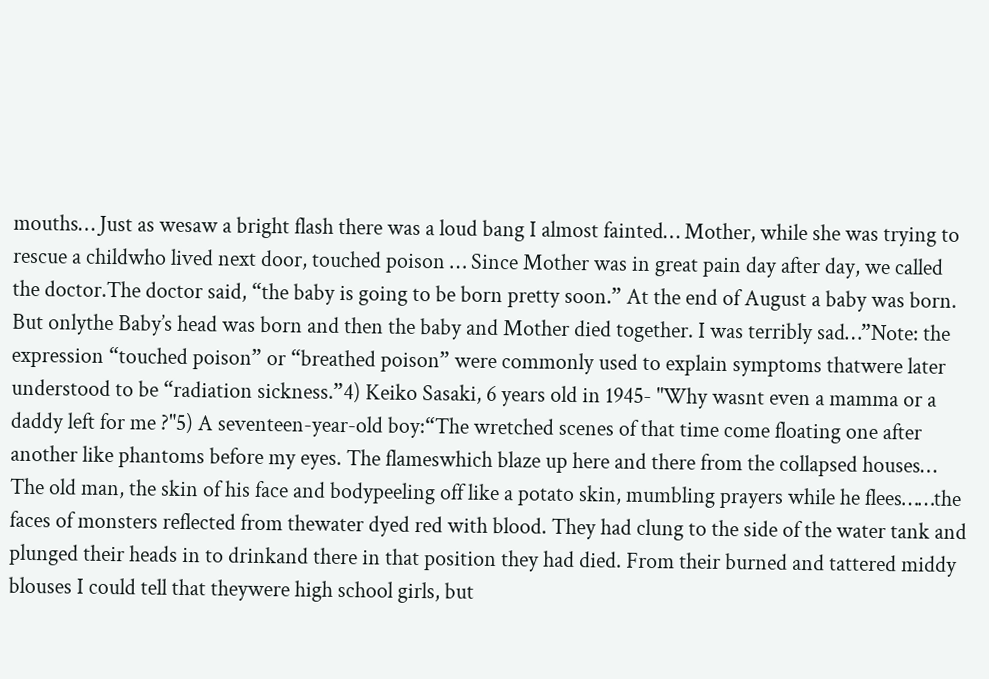mouths… Just as wesaw a bright flash there was a loud bang I almost fainted… Mother, while she was trying to rescue a childwho lived next door, touched poison … Since Mother was in great pain day after day, we called the doctor.The doctor said, “the baby is going to be born pretty soon.” At the end of August a baby was born. But onlythe Baby’s head was born and then the baby and Mother died together. I was terribly sad…”Note: the expression “touched poison” or “breathed poison” were commonly used to explain symptoms thatwere later understood to be “radiation sickness.”4) Keiko Sasaki, 6 years old in 1945- "Why wasnt even a mamma or a daddy left for me ?"5) A seventeen-year-old boy:“The wretched scenes of that time come floating one after another like phantoms before my eyes. The flameswhich blaze up here and there from the collapsed houses… The old man, the skin of his face and bodypeeling off like a potato skin, mumbling prayers while he flees……the faces of monsters reflected from thewater dyed red with blood. They had clung to the side of the water tank and plunged their heads in to drinkand there in that position they had died. From their burned and tattered middy blouses I could tell that theywere high school girls, but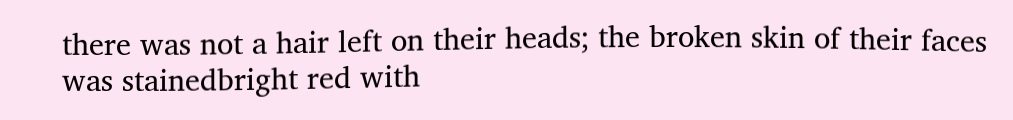there was not a hair left on their heads; the broken skin of their faces was stainedbright red with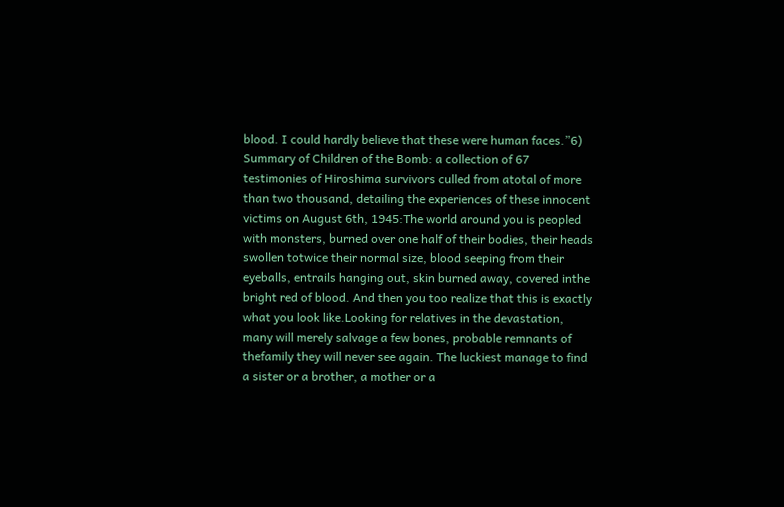blood. I could hardly believe that these were human faces.”6) Summary of Children of the Bomb: a collection of 67 testimonies of Hiroshima survivors culled from atotal of more than two thousand, detailing the experiences of these innocent victims on August 6th, 1945:The world around you is peopled with monsters, burned over one half of their bodies, their heads swollen totwice their normal size, blood seeping from their eyeballs, entrails hanging out, skin burned away, covered inthe bright red of blood. And then you too realize that this is exactly what you look like.Looking for relatives in the devastation, many will merely salvage a few bones, probable remnants of thefamily they will never see again. The luckiest manage to find a sister or a brother, a mother or a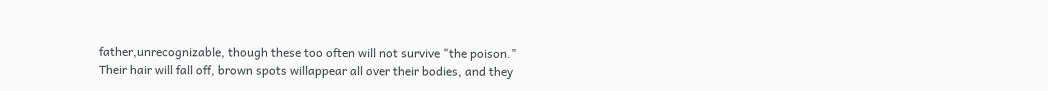father,unrecognizable, though these too often will not survive "the poison." Their hair will fall off, brown spots willappear all over their bodies, and they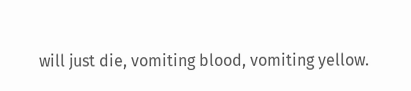will just die, vomiting blood, vomiting yellow.